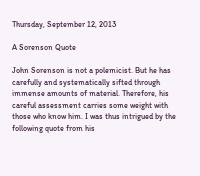Thursday, September 12, 2013

A Sorenson Quote

John Sorenson is not a polemicist. But he has carefully and systematically sifted through immense amounts of material. Therefore, his careful assessment carries some weight with those who know him. I was thus intrigued by the following quote from his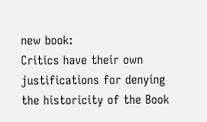new book:
Critics have their own justifications for denying the historicity of the Book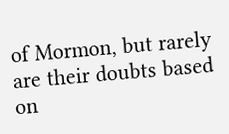of Mormon, but rarely are their doubts based on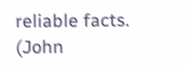reliable facts. (John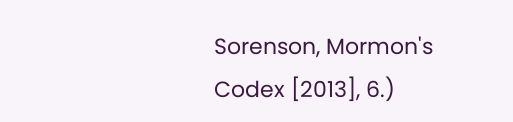Sorenson, Mormon's Codex [2013], 6.)